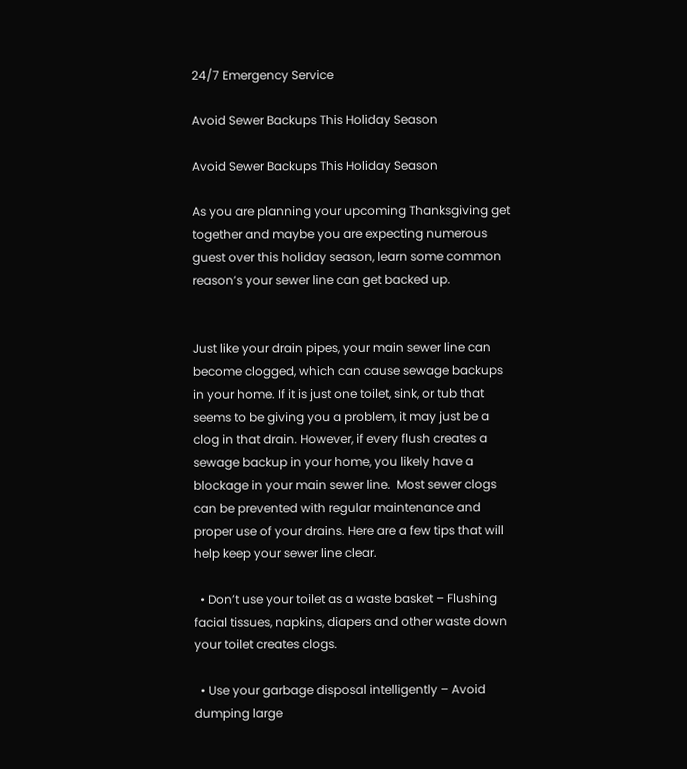24/7 Emergency Service

Avoid Sewer Backups This Holiday Season

Avoid Sewer Backups This Holiday Season

As you are planning your upcoming Thanksgiving get together and maybe you are expecting numerous guest over this holiday season, learn some common reason’s your sewer line can get backed up.


Just like your drain pipes, your main sewer line can become clogged, which can cause sewage backups in your home. If it is just one toilet, sink, or tub that seems to be giving you a problem, it may just be a clog in that drain. However, if every flush creates a sewage backup in your home, you likely have a blockage in your main sewer line.  Most sewer clogs can be prevented with regular maintenance and proper use of your drains. Here are a few tips that will help keep your sewer line clear.

  • Don’t use your toilet as a waste basket – Flushing facial tissues, napkins, diapers and other waste down your toilet creates clogs.

  • Use your garbage disposal intelligently – Avoid dumping large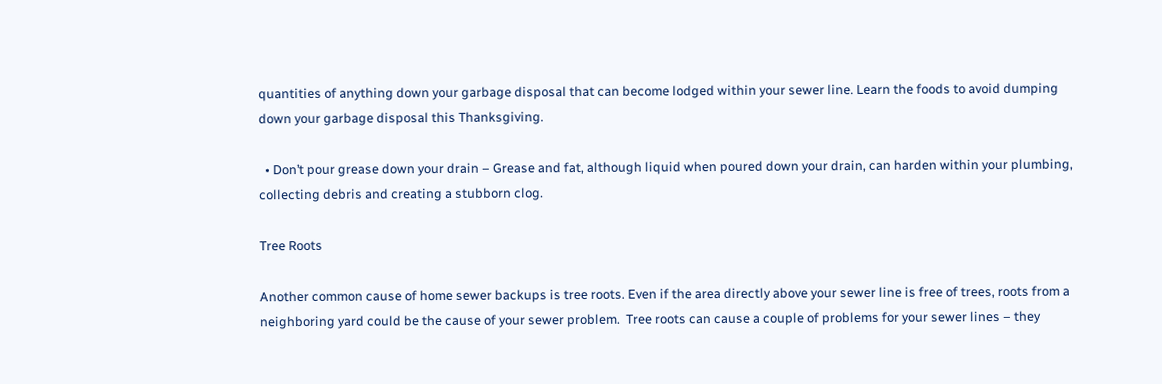quantities of anything down your garbage disposal that can become lodged within your sewer line. Learn the foods to avoid dumping down your garbage disposal this Thanksgiving.

  • Don’t pour grease down your drain – Grease and fat, although liquid when poured down your drain, can harden within your plumbing, collecting debris and creating a stubborn clog.

Tree Roots

Another common cause of home sewer backups is tree roots. Even if the area directly above your sewer line is free of trees, roots from a neighboring yard could be the cause of your sewer problem.  Tree roots can cause a couple of problems for your sewer lines – they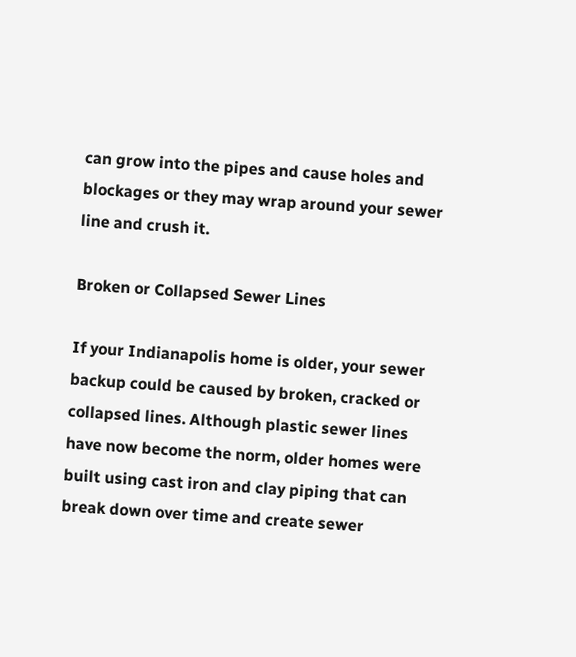can grow into the pipes and cause holes and blockages or they may wrap around your sewer line and crush it.

Broken or Collapsed Sewer Lines

If your Indianapolis home is older, your sewer backup could be caused by broken, cracked or collapsed lines. Although plastic sewer lines have now become the norm, older homes were built using cast iron and clay piping that can break down over time and create sewer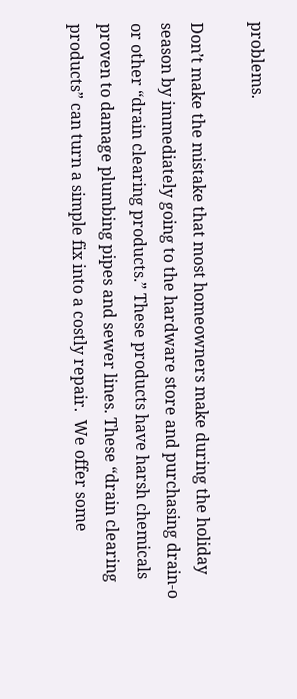problems.

Don’t make the mistake that most homeowners make during the holiday season by immediately going to the hardware store and purchasing drain-o or other “drain clearing products.” These products have harsh chemicals proven to damage plumbing pipes and sewer lines. These “drain clearing products” can turn a simple fix into a costly repair.  We offer some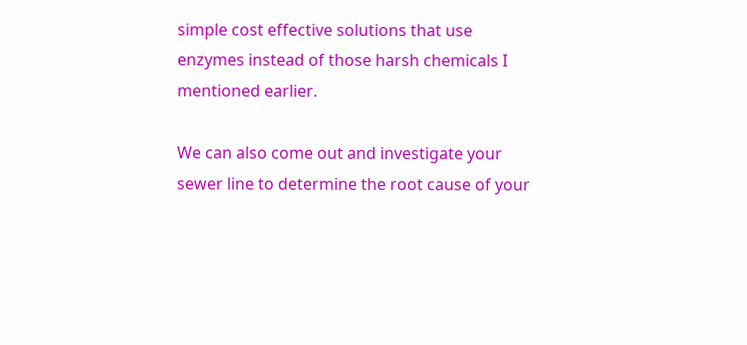simple cost effective solutions that use enzymes instead of those harsh chemicals I mentioned earlier.

We can also come out and investigate your sewer line to determine the root cause of your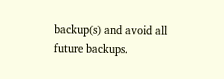backup(s) and avoid all future backups.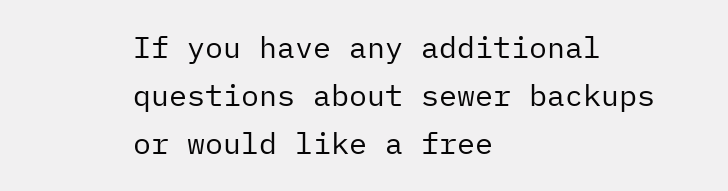If you have any additional questions about sewer backups or would like a free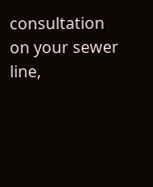consultation on your sewer line,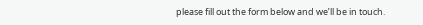please fill out the form below and we’ll be in touch.